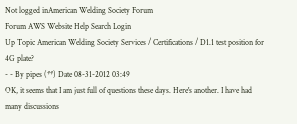Not logged inAmerican Welding Society Forum
Forum AWS Website Help Search Login
Up Topic American Welding Society Services / Certifications / D1.1 test position for 4G plate?
- - By pipes (**) Date 08-31-2012 03:49
OK, it seems that I am just full of questions these days. Here's another. I have had  many discussions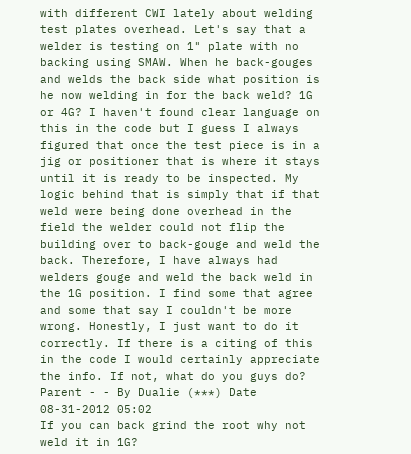with different CWI lately about welding test plates overhead. Let's say that a welder is testing on 1" plate with no backing using SMAW. When he back-gouges and welds the back side what position is he now welding in for the back weld? 1G or 4G? I haven't found clear language on this in the code but I guess I always figured that once the test piece is in a jig or positioner that is where it stays until it is ready to be inspected. My logic behind that is simply that if that weld were being done overhead in the field the welder could not flip the building over to back-gouge and weld the back. Therefore, I have always had welders gouge and weld the back weld in the 1G position. I find some that agree and some that say I couldn't be more wrong. Honestly, I just want to do it correctly. If there is a citing of this in the code I would certainly appreciate the info. If not, what do you guys do?
Parent - - By Dualie (***) Date 08-31-2012 05:02
If you can back grind the root why not weld it in 1G?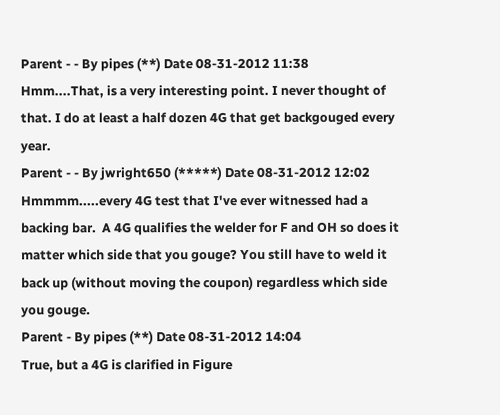Parent - - By pipes (**) Date 08-31-2012 11:38
Hmm....That, is a very interesting point. I never thought of that. I do at least a half dozen 4G that get backgouged every year.
Parent - - By jwright650 (*****) Date 08-31-2012 12:02
Hmmmm.....every 4G test that I've ever witnessed had a backing bar.  A 4G qualifies the welder for F and OH so does it matter which side that you gouge? You still have to weld it back up (without moving the coupon) regardless which side you gouge.
Parent - By pipes (**) Date 08-31-2012 14:04
True, but a 4G is clarified in Figure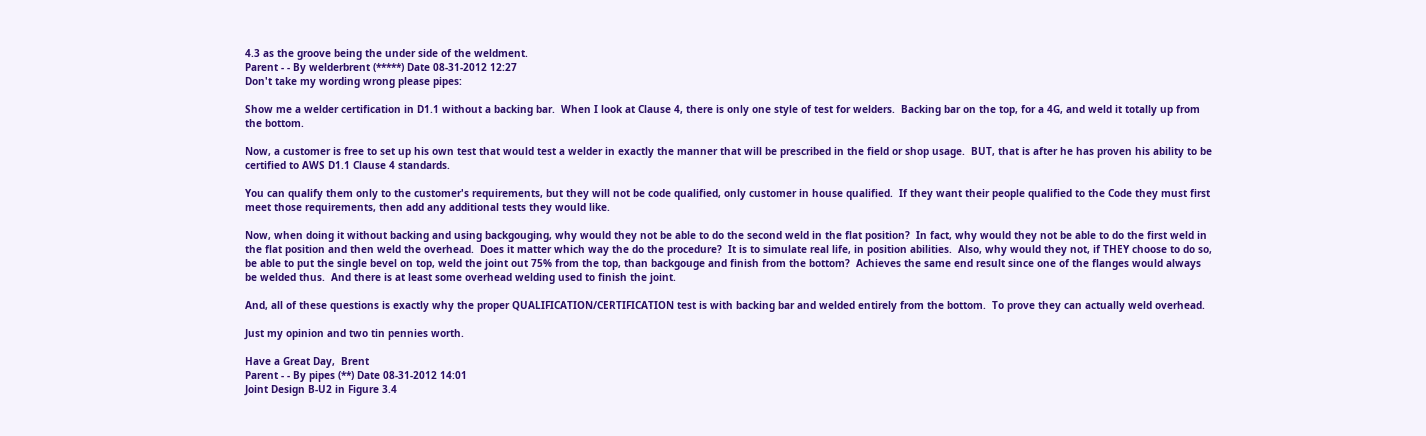4.3 as the groove being the under side of the weldment.
Parent - - By welderbrent (*****) Date 08-31-2012 12:27
Don't take my wording wrong please pipes:

Show me a welder certification in D1.1 without a backing bar.  When I look at Clause 4, there is only one style of test for welders.  Backing bar on the top, for a 4G, and weld it totally up from the bottom.

Now, a customer is free to set up his own test that would test a welder in exactly the manner that will be prescribed in the field or shop usage.  BUT, that is after he has proven his ability to be certified to AWS D1.1 Clause 4 standards.

You can qualify them only to the customer's requirements, but they will not be code qualified, only customer in house qualified.  If they want their people qualified to the Code they must first meet those requirements, then add any additional tests they would like.

Now, when doing it without backing and using backgouging, why would they not be able to do the second weld in the flat position?  In fact, why would they not be able to do the first weld in the flat position and then weld the overhead.  Does it matter which way the do the procedure?  It is to simulate real life, in position abilities.  Also, why would they not, if THEY choose to do so, be able to put the single bevel on top, weld the joint out 75% from the top, than backgouge and finish from the bottom?  Achieves the same end result since one of the flanges would always be welded thus.  And there is at least some overhead welding used to finish the joint.

And, all of these questions is exactly why the proper QUALIFICATION/CERTIFICATION test is with backing bar and welded entirely from the bottom.  To prove they can actually weld overhead.

Just my opinion and two tin pennies worth.

Have a Great Day,  Brent
Parent - - By pipes (**) Date 08-31-2012 14:01
Joint Design B-U2 in Figure 3.4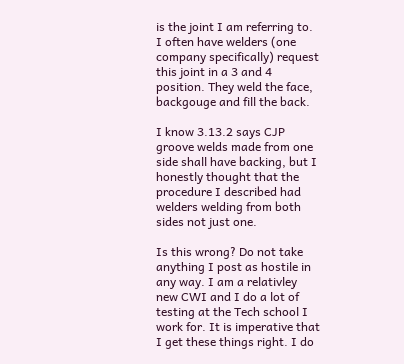is the joint I am referring to. I often have welders (one company specifically) request this joint in a 3 and 4 position. They weld the face, backgouge and fill the back.

I know 3.13.2 says CJP groove welds made from one side shall have backing, but I honestly thought that the procedure I described had welders welding from both sides not just one.

Is this wrong? Do not take anything I post as hostile in any way. I am a relativley new CWI and I do a lot of testing at the Tech school I work for. It is imperative that I get these things right. I do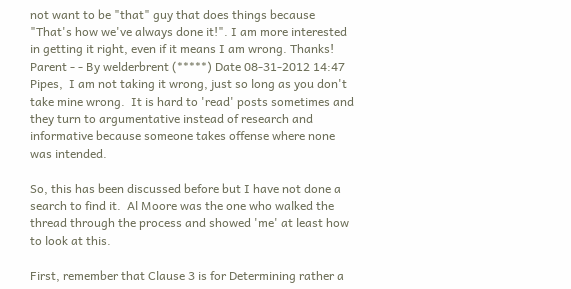not want to be "that" guy that does things because "That's how we've always done it!". I am more interested in getting it right, even if it means I am wrong. Thanks!
Parent - - By welderbrent (*****) Date 08-31-2012 14:47
Pipes,  I am not taking it wrong, just so long as you don't take mine wrong.  It is hard to 'read' posts sometimes and they turn to argumentative instead of research and informative because someone takes offense where none was intended.

So, this has been discussed before but I have not done a search to find it.  Al Moore was the one who walked the thread through the process and showed 'me' at least how to look at this.

First, remember that Clause 3 is for Determining rather a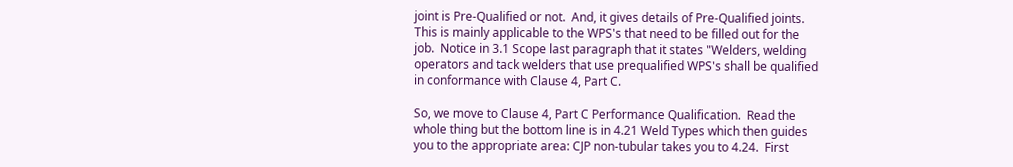joint is Pre-Qualified or not.  And, it gives details of Pre-Qualified joints.  This is mainly applicable to the WPS's that need to be filled out for the job.  Notice in 3.1 Scope last paragraph that it states "Welders, welding operators and tack welders that use prequalified WPS's shall be qualified in conformance with Clause 4, Part C.

So, we move to Clause 4, Part C Performance Qualification.  Read the whole thing but the bottom line is in 4.21 Weld Types which then guides you to the appropriate area: CJP non-tubular takes you to 4.24.  First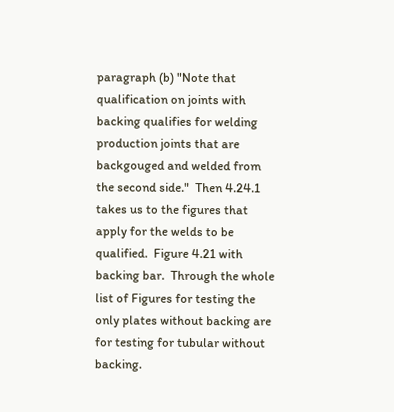paragraph (b) "Note that qualification on joints with backing qualifies for welding production joints that are backgouged and welded from the second side."  Then 4.24.1 takes us to the figures that apply for the welds to be qualified.  Figure 4.21 with backing bar.  Through the whole list of Figures for testing the only plates without backing are for testing for tubular without backing.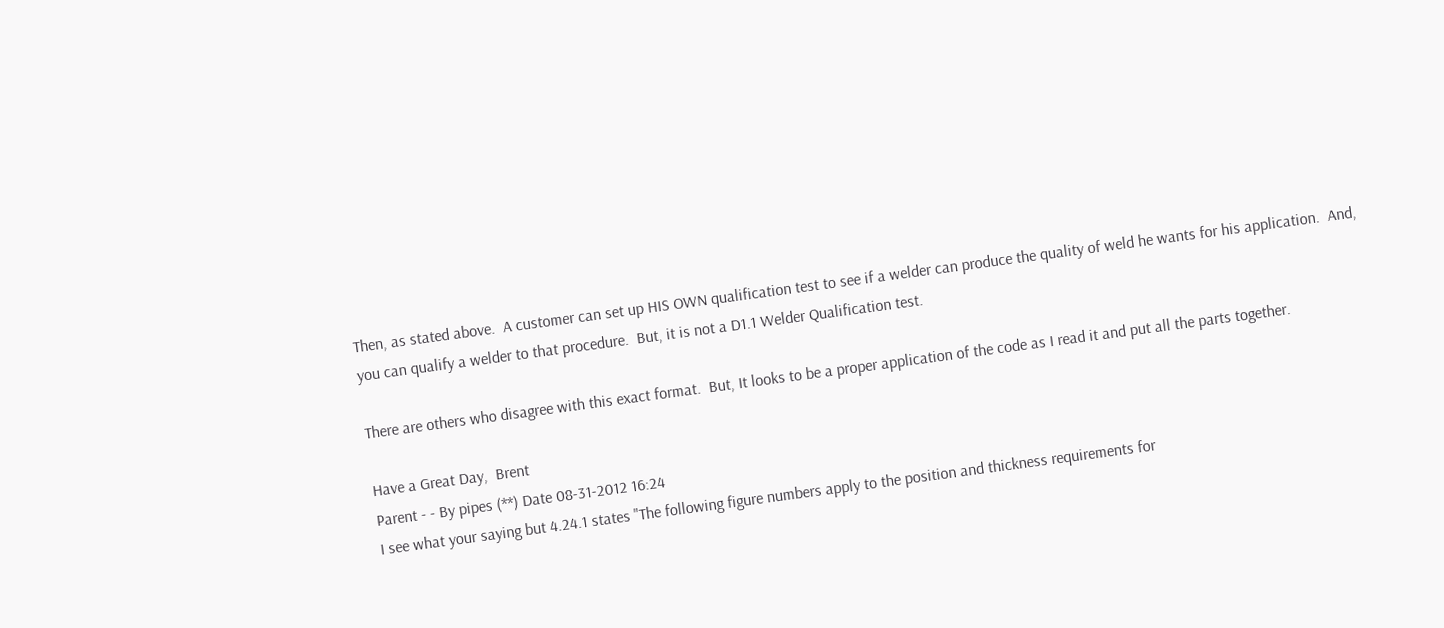Then, as stated above.  A customer can set up HIS OWN qualification test to see if a welder can produce the quality of weld he wants for his application.  And, you can qualify a welder to that procedure.  But, it is not a D1.1 Welder Qualification test.

There are others who disagree with this exact format.  But, It looks to be a proper application of the code as I read it and put all the parts together.

Have a Great Day,  Brent
Parent - - By pipes (**) Date 08-31-2012 16:24
I see what your saying but 4.24.1 states "The following figure numbers apply to the position and thickness requirements for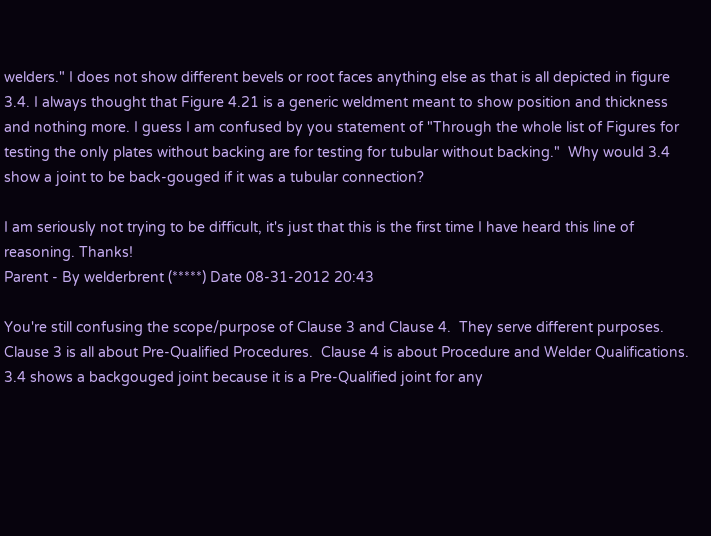welders." I does not show different bevels or root faces anything else as that is all depicted in figure 3.4. I always thought that Figure 4.21 is a generic weldment meant to show position and thickness and nothing more. I guess I am confused by you statement of "Through the whole list of Figures for testing the only plates without backing are for testing for tubular without backing."  Why would 3.4 show a joint to be back-gouged if it was a tubular connection?

I am seriously not trying to be difficult, it's just that this is the first time I have heard this line of reasoning. Thanks!
Parent - By welderbrent (*****) Date 08-31-2012 20:43

You're still confusing the scope/purpose of Clause 3 and Clause 4.  They serve different purposes.  Clause 3 is all about Pre-Qualified Procedures.  Clause 4 is about Procedure and Welder Qualifications.  3.4 shows a backgouged joint because it is a Pre-Qualified joint for any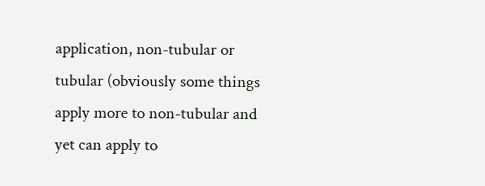application, non-tubular or tubular (obviously some things apply more to non-tubular and yet can apply to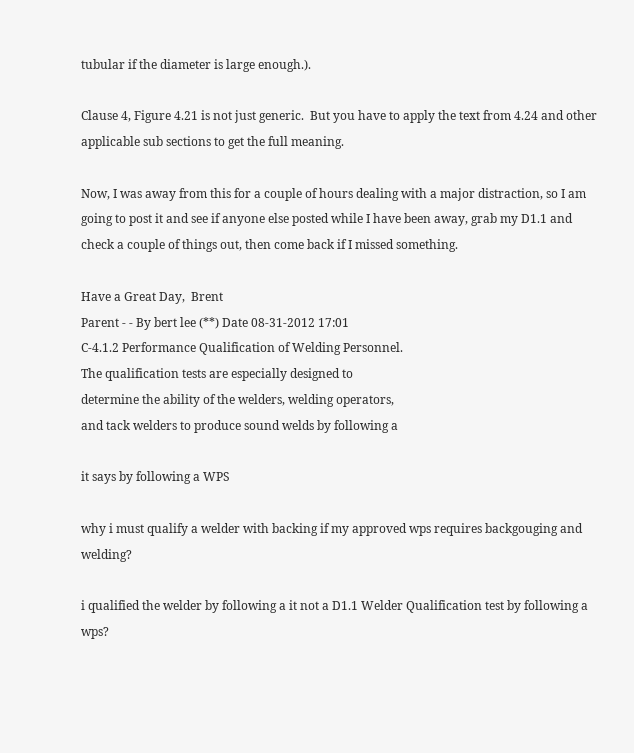tubular if the diameter is large enough.).

Clause 4, Figure 4.21 is not just generic.  But you have to apply the text from 4.24 and other applicable sub sections to get the full meaning.

Now, I was away from this for a couple of hours dealing with a major distraction, so I am going to post it and see if anyone else posted while I have been away, grab my D1.1 and check a couple of things out, then come back if I missed something.

Have a Great Day,  Brent
Parent - - By bert lee (**) Date 08-31-2012 17:01
C-4.1.2 Performance Qualification of Welding Personnel.
The qualification tests are especially designed to
determine the ability of the welders, welding operators,
and tack welders to produce sound welds by following a

it says by following a WPS

why i must qualify a welder with backing if my approved wps requires backgouging and welding?

i qualified the welder by following a it not a D1.1 Welder Qualification test by following a wps?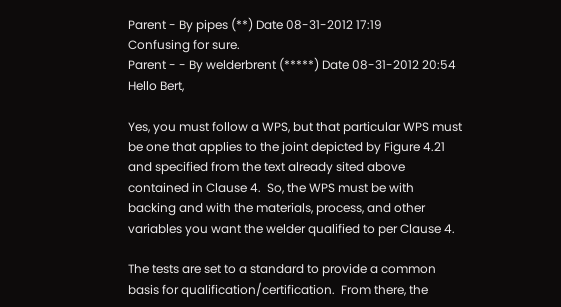Parent - By pipes (**) Date 08-31-2012 17:19
Confusing for sure.
Parent - - By welderbrent (*****) Date 08-31-2012 20:54
Hello Bert,

Yes, you must follow a WPS, but that particular WPS must be one that applies to the joint depicted by Figure 4.21 and specified from the text already sited above contained in Clause 4.  So, the WPS must be with backing and with the materials, process, and other variables you want the welder qualified to per Clause 4.

The tests are set to a standard to provide a common basis for qualification/certification.  From there, the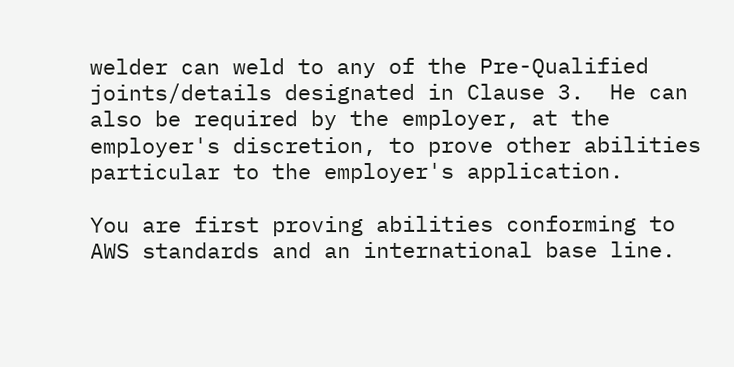welder can weld to any of the Pre-Qualified joints/details designated in Clause 3.  He can also be required by the employer, at the employer's discretion, to prove other abilities particular to the employer's application.

You are first proving abilities conforming to AWS standards and an international base line.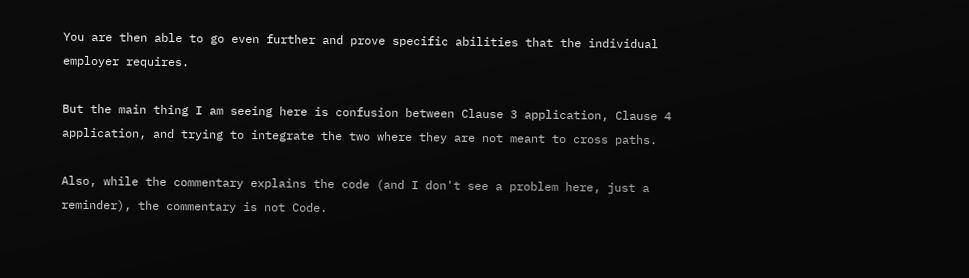You are then able to go even further and prove specific abilities that the individual employer requires.

But the main thing I am seeing here is confusion between Clause 3 application, Clause 4 application, and trying to integrate the two where they are not meant to cross paths.

Also, while the commentary explains the code (and I don't see a problem here, just a reminder), the commentary is not Code.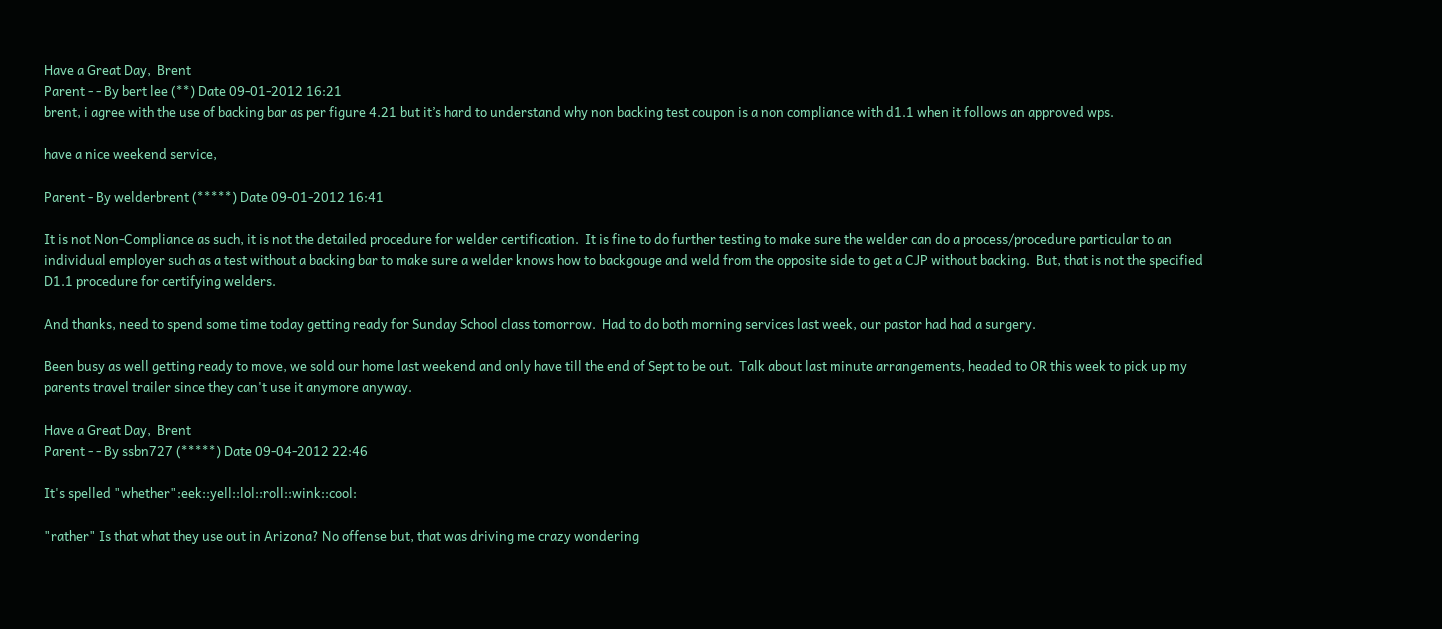Have a Great Day,  Brent
Parent - - By bert lee (**) Date 09-01-2012 16:21
brent, i agree with the use of backing bar as per figure 4.21 but it’s hard to understand why non backing test coupon is a non compliance with d1.1 when it follows an approved wps.

have a nice weekend service,

Parent - By welderbrent (*****) Date 09-01-2012 16:41

It is not Non-Compliance as such, it is not the detailed procedure for welder certification.  It is fine to do further testing to make sure the welder can do a process/procedure particular to an individual employer such as a test without a backing bar to make sure a welder knows how to backgouge and weld from the opposite side to get a CJP without backing.  But, that is not the specified D1.1 procedure for certifying welders.

And thanks, need to spend some time today getting ready for Sunday School class tomorrow.  Had to do both morning services last week, our pastor had had a surgery.

Been busy as well getting ready to move, we sold our home last weekend and only have till the end of Sept to be out.  Talk about last minute arrangements, headed to OR this week to pick up my parents travel trailer since they can't use it anymore anyway.

Have a Great Day,  Brent
Parent - - By ssbn727 (*****) Date 09-04-2012 22:46

It's spelled "whether":eek::yell::lol::roll::wink::cool:

"rather" Is that what they use out in Arizona? No offense but, that was driving me crazy wondering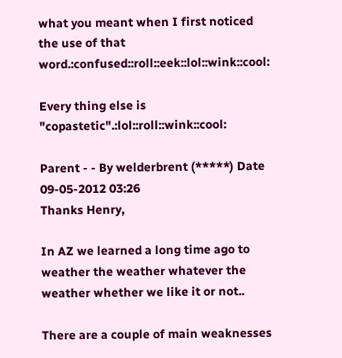what you meant when I first noticed the use of that word.:confused::roll::eek::lol::wink::cool:

Every thing else is "copastetic".:lol::roll::wink::cool:

Parent - - By welderbrent (*****) Date 09-05-2012 03:26
Thanks Henry,

In AZ we learned a long time ago to weather the weather whatever the weather whether we like it or not..

There are a couple of main weaknesses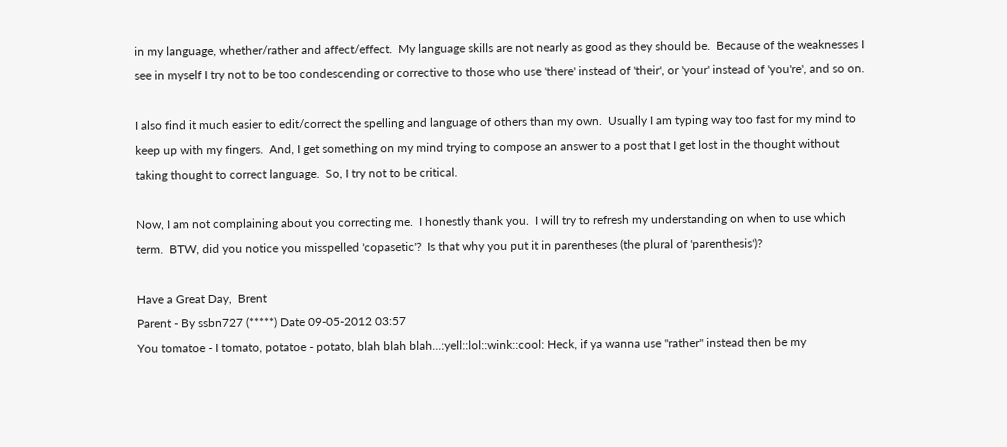in my language, whether/rather and affect/effect.  My language skills are not nearly as good as they should be.  Because of the weaknesses I see in myself I try not to be too condescending or corrective to those who use 'there' instead of 'their', or 'your' instead of 'you're', and so on.

I also find it much easier to edit/correct the spelling and language of others than my own.  Usually I am typing way too fast for my mind to keep up with my fingers.  And, I get something on my mind trying to compose an answer to a post that I get lost in the thought without taking thought to correct language.  So, I try not to be critical.

Now, I am not complaining about you correcting me.  I honestly thank you.  I will try to refresh my understanding on when to use which term.  BTW, did you notice you misspelled 'copasetic'?  Is that why you put it in parentheses (the plural of 'parenthesis')?

Have a Great Day,  Brent
Parent - By ssbn727 (*****) Date 09-05-2012 03:57
You tomatoe - I tomato, potatoe - potato, blah blah blah...:yell::lol::wink::cool: Heck, if ya wanna use "rather" instead then be my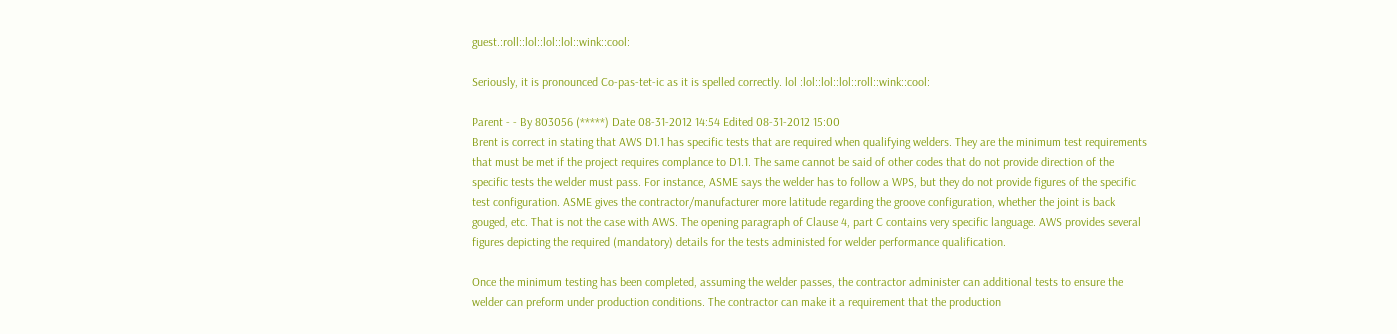guest.:roll::lol::lol::lol::wink::cool:

Seriously, it is pronounced Co-pas-tet-ic as it is spelled correctly. lol :lol::lol::lol::roll::wink::cool:

Parent - - By 803056 (*****) Date 08-31-2012 14:54 Edited 08-31-2012 15:00
Brent is correct in stating that AWS D1.1 has specific tests that are required when qualifying welders. They are the minimum test requirements that must be met if the project requires complance to D1.1. The same cannot be said of other codes that do not provide direction of the specific tests the welder must pass. For instance, ASME says the welder has to follow a WPS, but they do not provide figures of the specific test configuration. ASME gives the contractor/manufacturer more latitude regarding the groove configuration, whether the joint is back gouged, etc. That is not the case with AWS. The opening paragraph of Clause 4, part C contains very specific language. AWS provides several figures depicting the required (mandatory) details for the tests administed for welder performance qualification.

Once the minimum testing has been completed, assuming the welder passes, the contractor administer can additional tests to ensure the welder can preform under production conditions. The contractor can make it a requirement that the production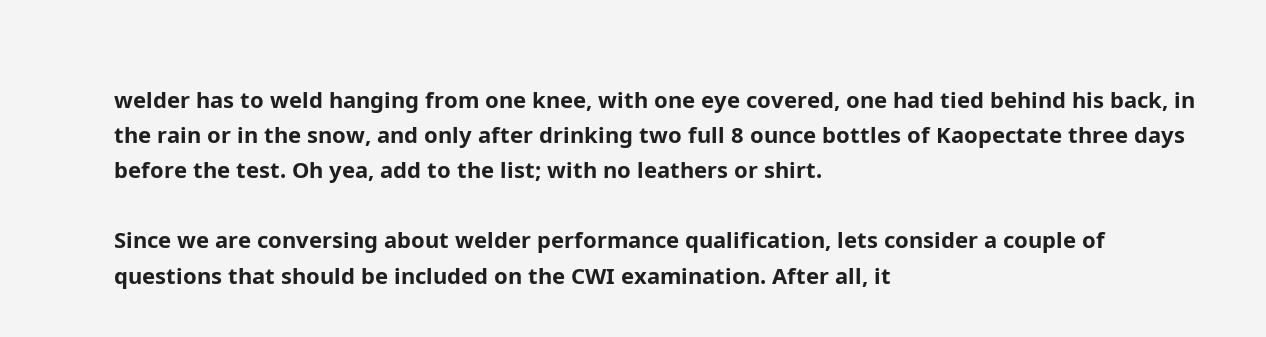welder has to weld hanging from one knee, with one eye covered, one had tied behind his back, in the rain or in the snow, and only after drinking two full 8 ounce bottles of Kaopectate three days before the test. Oh yea, add to the list; with no leathers or shirt.

Since we are conversing about welder performance qualification, lets consider a couple of questions that should be included on the CWI examination. After all, it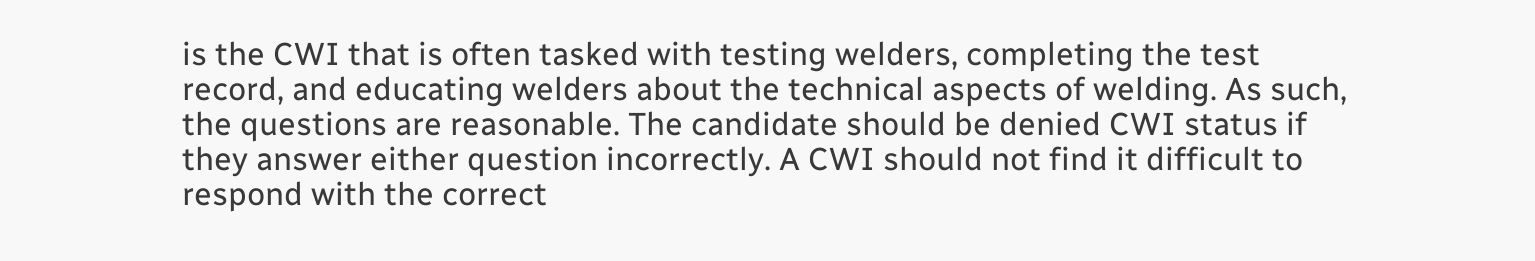is the CWI that is often tasked with testing welders, completing the test record, and educating welders about the technical aspects of welding. As such, the questions are reasonable. The candidate should be denied CWI status if they answer either question incorrectly. A CWI should not find it difficult to respond with the correct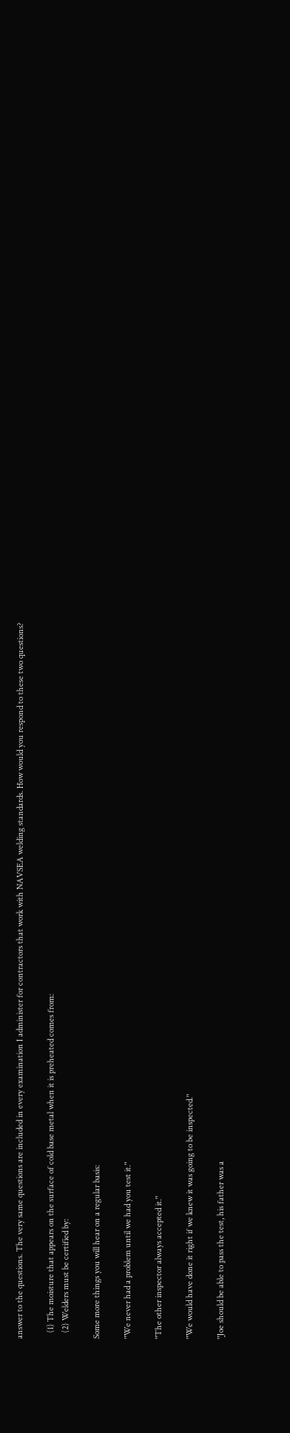answer to the questions. The very same questions are included in every examination I administer for contractors that work with NAVSEA welding standards. How would you respond to these two questions?

   (1) The moisture that appears on the surface of cold base metal when it is preheated comes from:
   (2) Welders must be certified by:

Some more things you will hear on a regular basis:

"We never had a problem until we had you test it."

"The other inspector always accepted it."

"We would have done it right if we knew it was going to be inspected."

"Joe should be able to pass the test, his father was a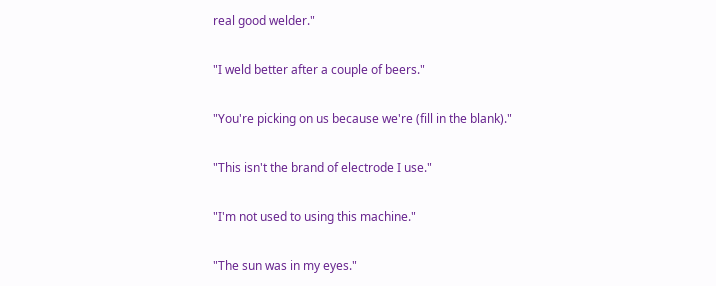real good welder."

"I weld better after a couple of beers."

"You're picking on us because we're (fill in the blank)."

"This isn't the brand of electrode I use."

"I'm not used to using this machine."

"The sun was in my eyes."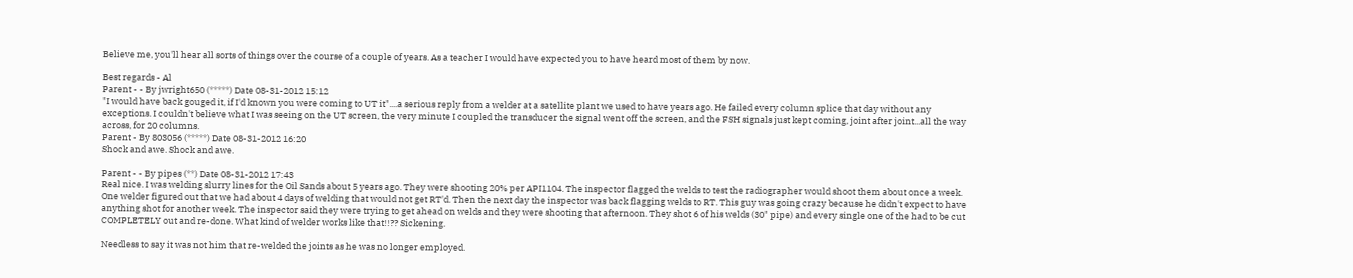Believe me, you'll hear all sorts of things over the course of a couple of years. As a teacher I would have expected you to have heard most of them by now.

Best regards - Al
Parent - - By jwright650 (*****) Date 08-31-2012 15:12
"I would have back gouged it, if I'd known you were coming to UT it"....a serious reply from a welder at a satellite plant we used to have years ago. He failed every column splice that day without any exceptions. I couldn't believe what I was seeing on the UT screen, the very minute I coupled the transducer the signal went off the screen, and the FSH signals just kept coming, joint after joint...all the way across, for 20 columns.
Parent - By 803056 (*****) Date 08-31-2012 16:20
Shock and awe. Shock and awe.

Parent - - By pipes (**) Date 08-31-2012 17:43
Real nice. I was welding slurry lines for the Oil Sands about 5 years ago. They were shooting 20% per API1104. The inspector flagged the welds to test the radiographer would shoot them about once a week. One welder figured out that we had about 4 days of welding that would not get RT'd. Then the next day the inspector was back flagging welds to RT. This guy was going crazy because he didn't expect to have anything shot for another week. The inspector said they were trying to get ahead on welds and they were shooting that afternoon. They shot 6 of his welds (30" pipe) and every single one of the had to be cut COMPLETELY out and re-done. What kind of welder works like that!!?? Sickening.

Needless to say it was not him that re-welded the joints as he was no longer employed.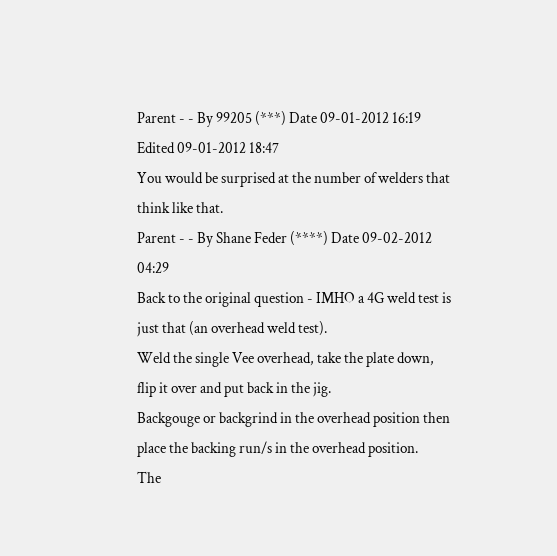Parent - - By 99205 (***) Date 09-01-2012 16:19 Edited 09-01-2012 18:47
You would be surprised at the number of welders that think like that.
Parent - - By Shane Feder (****) Date 09-02-2012 04:29
Back to the original question - IMHO a 4G weld test is just that (an overhead weld test).
Weld the single Vee overhead, take the plate down, flip it over and put back in the jig.
Backgouge or backgrind in the overhead position then place the backing run/s in the overhead position.
The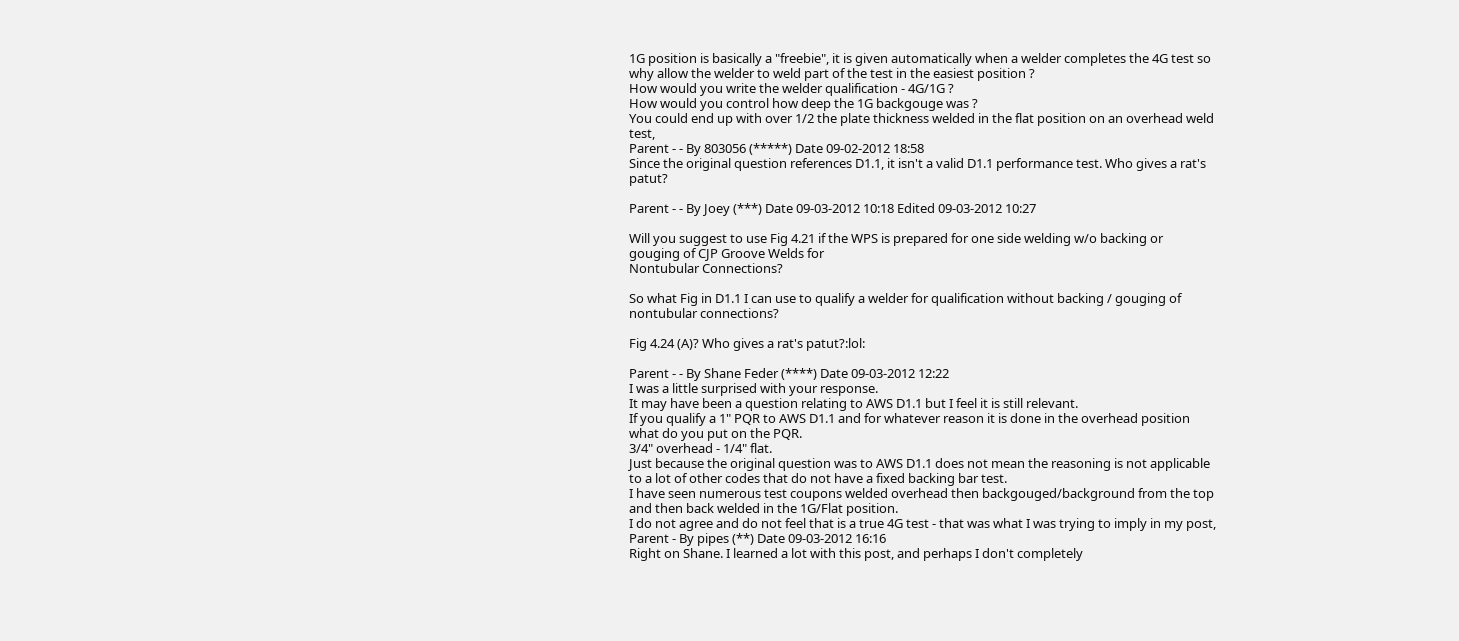1G position is basically a "freebie", it is given automatically when a welder completes the 4G test so why allow the welder to weld part of the test in the easiest position ?
How would you write the welder qualification - 4G/1G ?
How would you control how deep the 1G backgouge was ?
You could end up with over 1/2 the plate thickness welded in the flat position on an overhead weld test,
Parent - - By 803056 (*****) Date 09-02-2012 18:58
Since the original question references D1.1, it isn't a valid D1.1 performance test. Who gives a rat's patut?

Parent - - By Joey (***) Date 09-03-2012 10:18 Edited 09-03-2012 10:27

Will you suggest to use Fig 4.21 if the WPS is prepared for one side welding w/o backing or gouging of CJP Groove Welds for
Nontubular Connections?

So what Fig in D1.1 I can use to qualify a welder for qualification without backing / gouging of nontubular connections?

Fig 4.24 (A)? Who gives a rat's patut?:lol:

Parent - - By Shane Feder (****) Date 09-03-2012 12:22
I was a little surprised with your response.
It may have been a question relating to AWS D1.1 but I feel it is still relevant.
If you qualify a 1" PQR to AWS D1.1 and for whatever reason it is done in the overhead position what do you put on the PQR.
3/4" overhead - 1/4" flat.
Just because the original question was to AWS D1.1 does not mean the reasoning is not applicable to a lot of other codes that do not have a fixed backing bar test.
I have seen numerous test coupons welded overhead then backgouged/background from the top and then back welded in the 1G/Flat position.
I do not agree and do not feel that is a true 4G test - that was what I was trying to imply in my post,
Parent - By pipes (**) Date 09-03-2012 16:16
Right on Shane. I learned a lot with this post, and perhaps I don't completely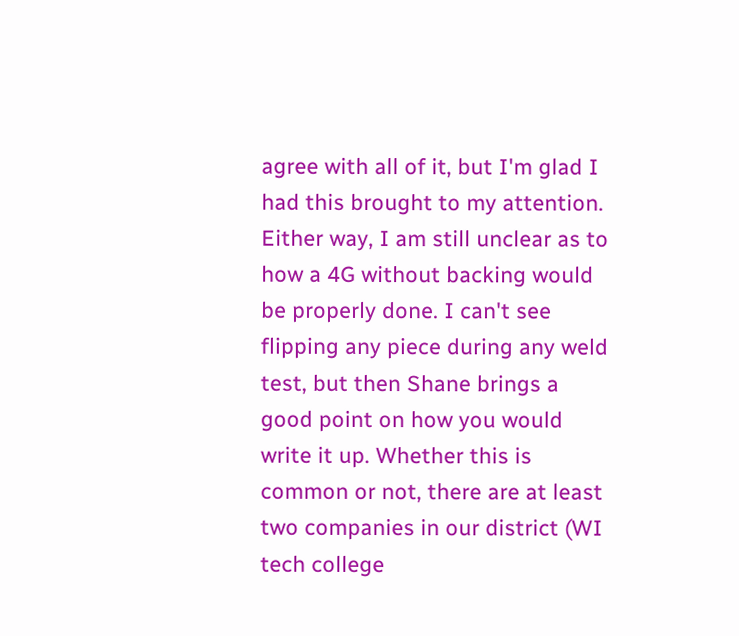agree with all of it, but I'm glad I had this brought to my attention. Either way, I am still unclear as to how a 4G without backing would be properly done. I can't see flipping any piece during any weld test, but then Shane brings a good point on how you would write it up. Whether this is common or not, there are at least two companies in our district (WI tech college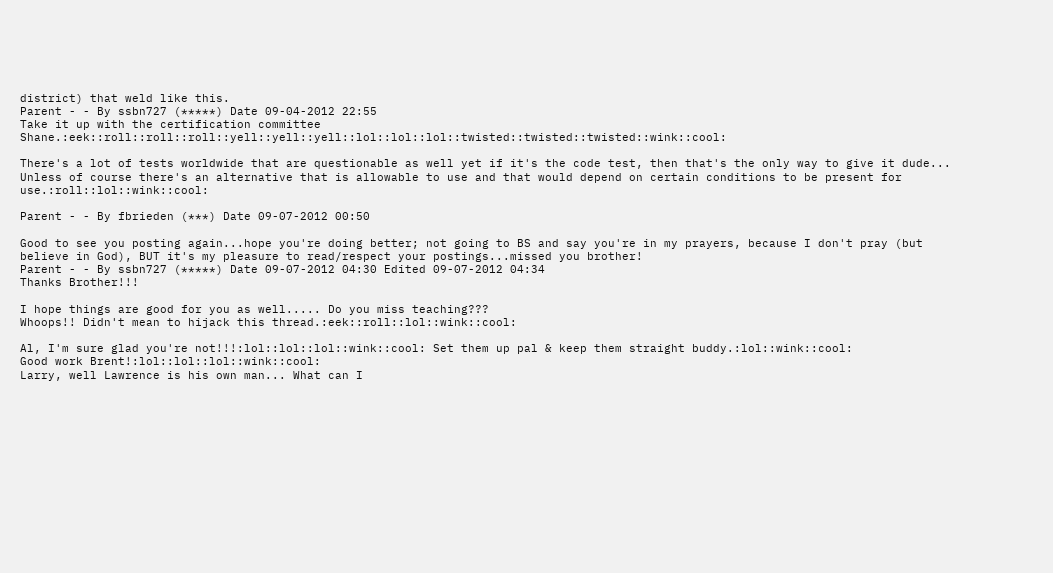district) that weld like this.
Parent - - By ssbn727 (*****) Date 09-04-2012 22:55
Take it up with the certification committee Shane.:eek::roll::roll::roll::yell::yell::yell::lol::lol::lol::twisted::twisted::twisted::wink::cool:

There's a lot of tests worldwide that are questionable as well yet if it's the code test, then that's the only way to give it dude...
Unless of course there's an alternative that is allowable to use and that would depend on certain conditions to be present for use.:roll::lol::wink::cool:

Parent - - By fbrieden (***) Date 09-07-2012 00:50

Good to see you posting again...hope you're doing better; not going to BS and say you're in my prayers, because I don't pray (but believe in God), BUT it's my pleasure to read/respect your postings...missed you brother!
Parent - - By ssbn727 (*****) Date 09-07-2012 04:30 Edited 09-07-2012 04:34
Thanks Brother!!!

I hope things are good for you as well..... Do you miss teaching???
Whoops!! Didn't mean to hijack this thread.:eek::roll::lol::wink::cool:

Al, I'm sure glad you're not!!!:lol::lol::lol::wink::cool: Set them up pal & keep them straight buddy.:lol::wink::cool:
Good work Brent!:lol::lol::lol::wink::cool:
Larry, well Lawrence is his own man... What can I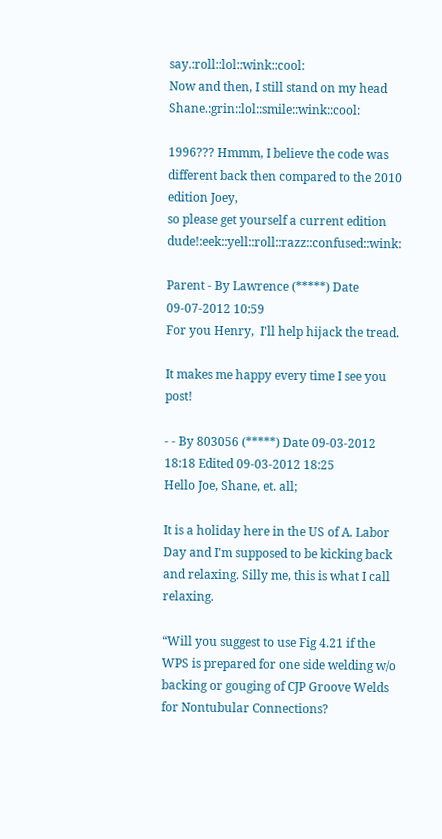say.:roll::lol::wink::cool:
Now and then, I still stand on my head Shane.:grin::lol::smile::wink::cool:

1996??? Hmmm, I believe the code was different back then compared to the 2010 edition Joey,
so please get yourself a current edition dude!:eek::yell::roll::razz::confused::wink:

Parent - By Lawrence (*****) Date 09-07-2012 10:59
For you Henry,  I'll help hijack the tread.

It makes me happy every time I see you post!

- - By 803056 (*****) Date 09-03-2012 18:18 Edited 09-03-2012 18:25
Hello Joe, Shane, et. all;

It is a holiday here in the US of A. Labor Day and I'm supposed to be kicking back and relaxing. Silly me, this is what I call relaxing.

“Will you suggest to use Fig 4.21 if the WPS is prepared for one side welding w/o backing or gouging of CJP Groove Welds for Nontubular Connections?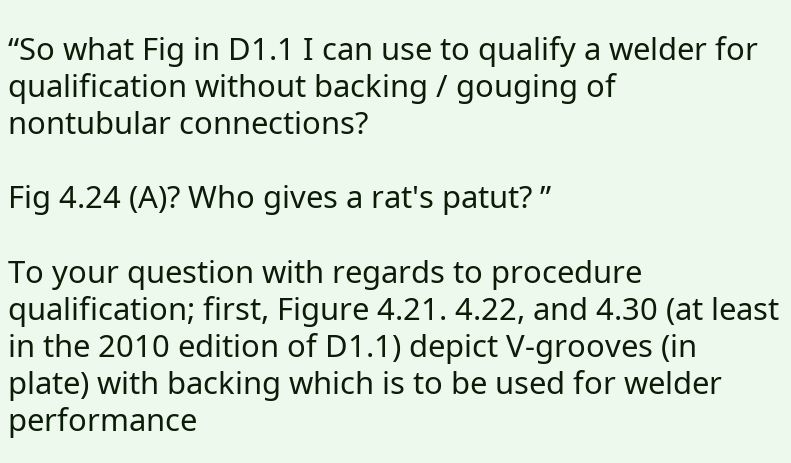“So what Fig in D1.1 I can use to qualify a welder for qualification without backing / gouging of nontubular connections?

Fig 4.24 (A)? Who gives a rat's patut? ”

To your question with regards to procedure qualification; first, Figure 4.21. 4.22, and 4.30 (at least in the 2010 edition of D1.1) depict V-grooves (in plate) with backing which is to be used for welder performance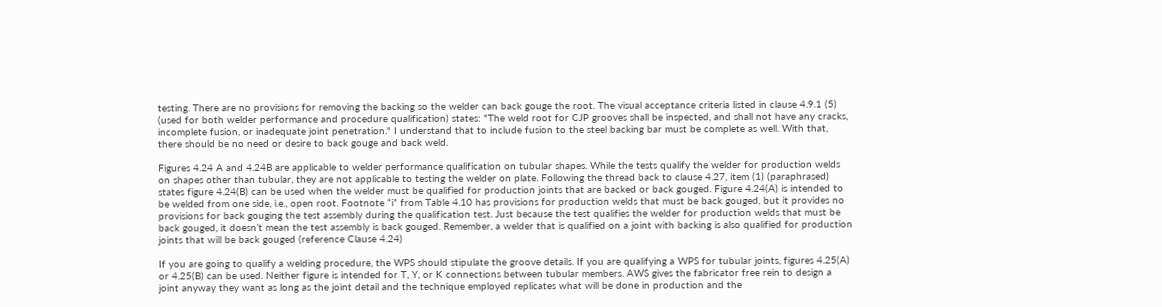testing. There are no provisions for removing the backing so the welder can back gouge the root. The visual acceptance criteria listed in clause 4.9.1 (5) (used for both welder performance and procedure qualification) states: "The weld root for CJP grooves shall be inspected, and shall not have any cracks, incomplete fusion, or inadequate joint penetration." I understand that to include fusion to the steel backing bar must be complete as well. With that, there should be no need or desire to back gouge and back weld.

Figures 4.24 A and 4.24B are applicable to welder performance qualification on tubular shapes. While the tests qualify the welder for production welds on shapes other than tubular, they are not applicable to testing the welder on plate. Following the thread back to clause 4.27, item (1) (paraphrased) states figure 4.24(B) can be used when the welder must be qualified for production joints that are backed or back gouged. Figure 4.24(A) is intended to be welded from one side, i.e., open root. Footnote “i” from Table 4.10 has provisions for production welds that must be back gouged, but it provides no provisions for back gouging the test assembly during the qualification test. Just because the test qualifies the welder for production welds that must be back gouged, it doesn’t mean the test assembly is back gouged. Remember, a welder that is qualified on a joint with backing is also qualified for production joints that will be back gouged (reference Clause 4.24)

If you are going to qualify a welding procedure, the WPS should stipulate the groove details. If you are qualifying a WPS for tubular joints, figures 4.25(A) or 4.25(B) can be used. Neither figure is intended for T, Y, or K connections between tubular members. AWS gives the fabricator free rein to design a joint anyway they want as long as the joint detail and the technique employed replicates what will be done in production and the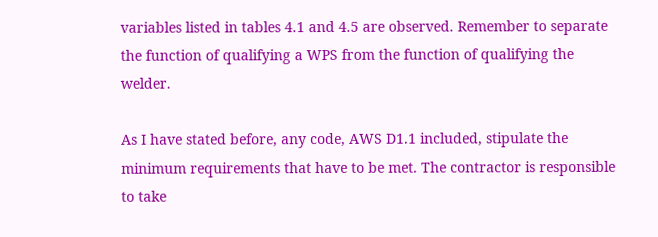variables listed in tables 4.1 and 4.5 are observed. Remember to separate the function of qualifying a WPS from the function of qualifying the welder.

As I have stated before, any code, AWS D1.1 included, stipulate the minimum requirements that have to be met. The contractor is responsible to take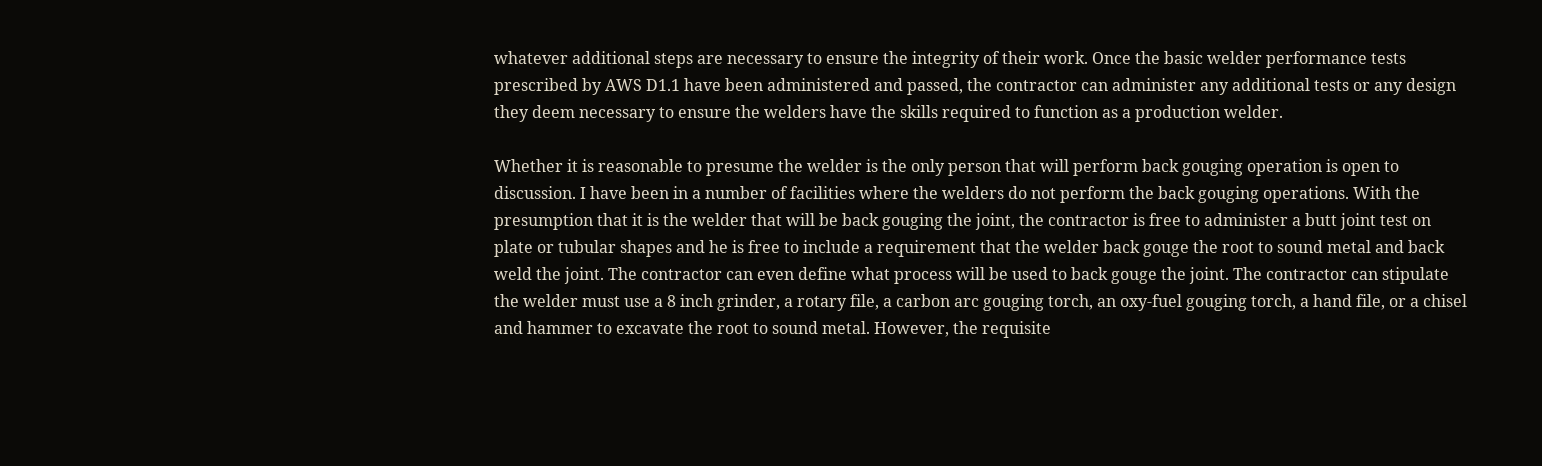whatever additional steps are necessary to ensure the integrity of their work. Once the basic welder performance tests prescribed by AWS D1.1 have been administered and passed, the contractor can administer any additional tests or any design they deem necessary to ensure the welders have the skills required to function as a production welder.

Whether it is reasonable to presume the welder is the only person that will perform back gouging operation is open to discussion. I have been in a number of facilities where the welders do not perform the back gouging operations. With the presumption that it is the welder that will be back gouging the joint, the contractor is free to administer a butt joint test on plate or tubular shapes and he is free to include a requirement that the welder back gouge the root to sound metal and back weld the joint. The contractor can even define what process will be used to back gouge the joint. The contractor can stipulate the welder must use a 8 inch grinder, a rotary file, a carbon arc gouging torch, an oxy-fuel gouging torch, a hand file, or a chisel and hammer to excavate the root to sound metal. However, the requisite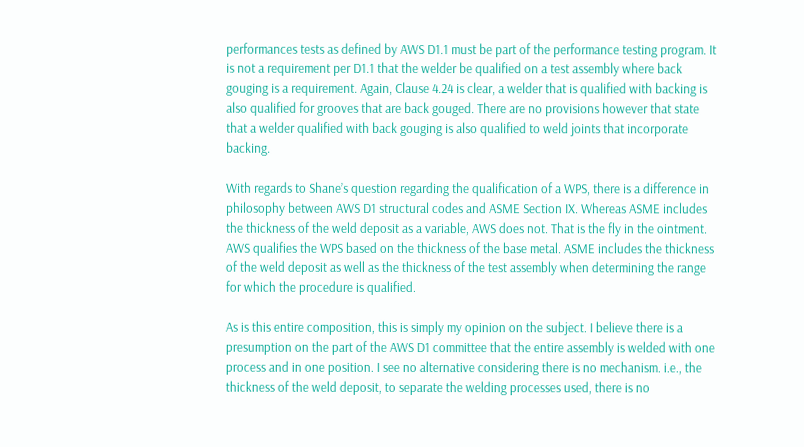performances tests as defined by AWS D1.1 must be part of the performance testing program. It is not a requirement per D1.1 that the welder be qualified on a test assembly where back gouging is a requirement. Again, Clause 4.24 is clear, a welder that is qualified with backing is also qualified for grooves that are back gouged. There are no provisions however that state that a welder qualified with back gouging is also qualified to weld joints that incorporate backing.

With regards to Shane’s question regarding the qualification of a WPS, there is a difference in philosophy between AWS D1 structural codes and ASME Section IX. Whereas ASME includes the thickness of the weld deposit as a variable, AWS does not. That is the fly in the ointment. AWS qualifies the WPS based on the thickness of the base metal. ASME includes the thickness of the weld deposit as well as the thickness of the test assembly when determining the range for which the procedure is qualified.

As is this entire composition, this is simply my opinion on the subject. I believe there is a presumption on the part of the AWS D1 committee that the entire assembly is welded with one process and in one position. I see no alternative considering there is no mechanism. i.e., the thickness of the weld deposit, to separate the welding processes used, there is no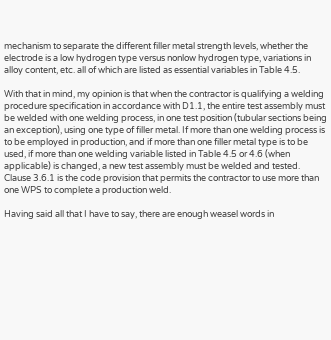mechanism to separate the different filler metal strength levels, whether the electrode is a low hydrogen type versus nonlow hydrogen type, variations in alloy content, etc. all of which are listed as essential variables in Table 4.5.

With that in mind, my opinion is that when the contractor is qualifying a welding procedure specification in accordance with D1.1, the entire test assembly must be welded with one welding process, in one test position (tubular sections being an exception), using one type of filler metal. If more than one welding process is to be employed in production, and if more than one filler metal type is to be used, if more than one welding variable listed in Table 4.5 or 4.6 (when applicable) is changed, a new test assembly must be welded and tested. Clause 3.6.1 is the code provision that permits the contractor to use more than one WPS to complete a production weld.

Having said all that I have to say, there are enough weasel words in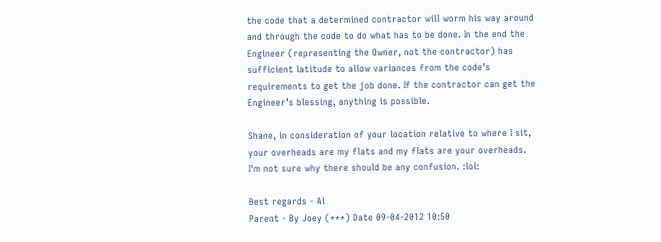the code that a determined contractor will worm his way around and through the code to do what has to be done. In the end the Engineer (representing the Owner, not the contractor) has sufficient latitude to allow variances from the code’s requirements to get the job done. If the contractor can get the Engineer’s blessing, anything is possible.

Shane, in consideration of your location relative to where I sit, your overheads are my flats and my flats are your overheads. I'm not sure why there should be any confusion. :lol:

Best regards - Al
Parent - By Joey (***) Date 09-04-2012 10:50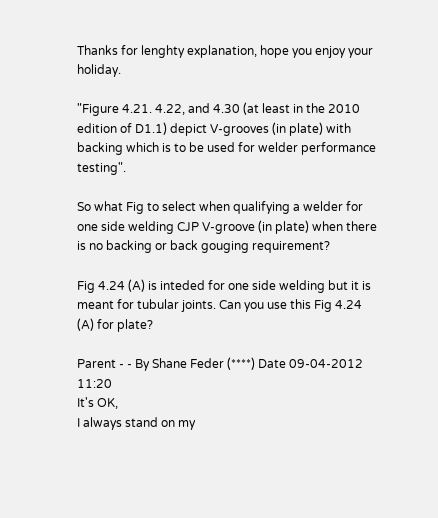Thanks for lenghty explanation, hope you enjoy your holiday.

"Figure 4.21. 4.22, and 4.30 (at least in the 2010 edition of D1.1) depict V-grooves (in plate) with backing which is to be used for welder performance testing".

So what Fig to select when qualifying a welder for one side welding CJP V-groove (in plate) when there is no backing or back gouging requirement?

Fig 4.24 (A) is inteded for one side welding but it is meant for tubular joints. Can you use this Fig 4.24 (A) for plate?

Parent - - By Shane Feder (****) Date 09-04-2012 11:20
It's OK,
I always stand on my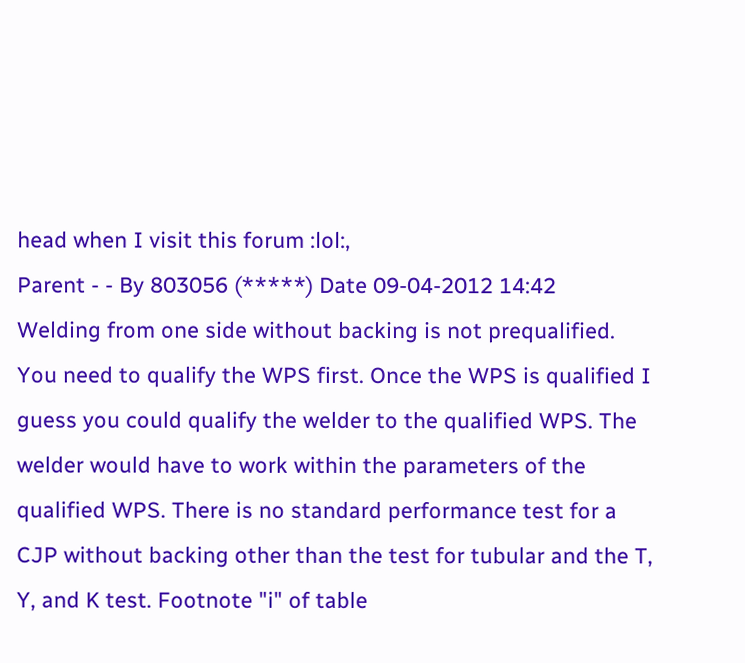head when I visit this forum :lol:,
Parent - - By 803056 (*****) Date 09-04-2012 14:42
Welding from one side without backing is not prequalified. You need to qualify the WPS first. Once the WPS is qualified I guess you could qualify the welder to the qualified WPS. The welder would have to work within the parameters of the qualified WPS. There is no standard performance test for a CJP without backing other than the test for tubular and the T, Y, and K test. Footnote "i" of table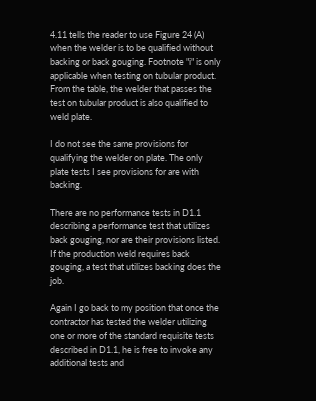4.11 tells the reader to use Figure 24 (A) when the welder is to be qualified without backing or back gouging. Footnote "i" is only applicable when testing on tubular product. From the table, the welder that passes the test on tubular product is also qualified to weld plate.

I do not see the same provisions for qualifying the welder on plate. The only plate tests I see provisions for are with backing.

There are no performance tests in D1.1 describing a performance test that utilizes back gouging, nor are their provisions listed. If the production weld requires back gouging, a test that utilizes backing does the job.

Again I go back to my position that once the contractor has tested the welder utilizing one or more of the standard requisite tests described in D1.1, he is free to invoke any additional tests and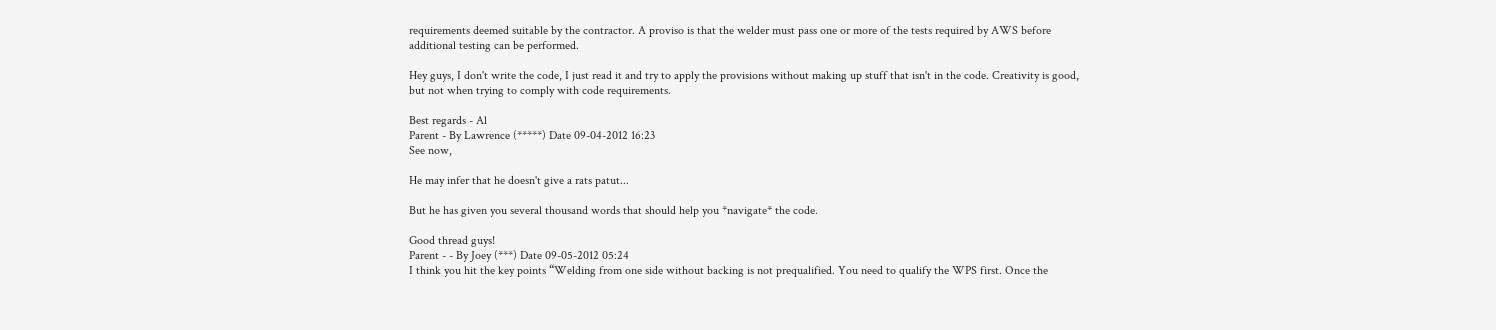requirements deemed suitable by the contractor. A proviso is that the welder must pass one or more of the tests required by AWS before additional testing can be performed.

Hey guys, I don't write the code, I just read it and try to apply the provisions without making up stuff that isn't in the code. Creativity is good, but not when trying to comply with code requirements.

Best regards - Al
Parent - By Lawrence (*****) Date 09-04-2012 16:23
See now,

He may infer that he doesn't give a rats patut...

But he has given you several thousand words that should help you *navigate* the code.

Good thread guys!
Parent - - By Joey (***) Date 09-05-2012 05:24
I think you hit the key points “Welding from one side without backing is not prequalified. You need to qualify the WPS first. Once the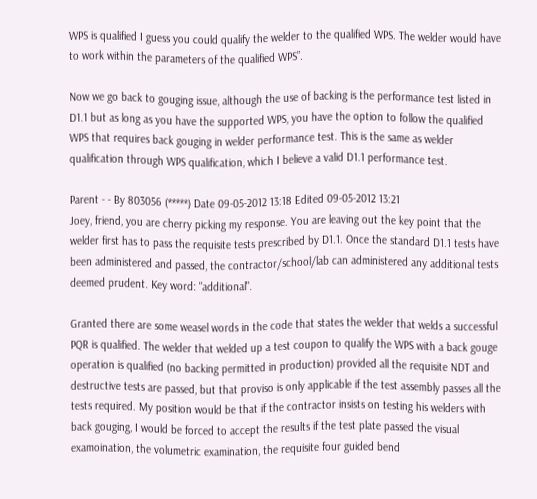WPS is qualified I guess you could qualify the welder to the qualified WPS. The welder would have to work within the parameters of the qualified WPS”.

Now we go back to gouging issue, although the use of backing is the performance test listed in D1.1 but as long as you have the supported WPS, you have the option to follow the qualified WPS that requires back gouging in welder performance test. This is the same as welder qualification through WPS qualification, which I believe a valid D1.1 performance test.

Parent - - By 803056 (*****) Date 09-05-2012 13:18 Edited 09-05-2012 13:21
Joey, friend, you are cherry picking my response. You are leaving out the key point that the welder first has to pass the requisite tests prescribed by D1.1. Once the standard D1.1 tests have been administered and passed, the contractor/school/lab can administered any additional tests deemed prudent. Key word: "additional".

Granted there are some weasel words in the code that states the welder that welds a successful PQR is qualified. The welder that welded up a test coupon to qualify the WPS with a back gouge operation is qualified (no backing permitted in production) provided all the requisite NDT and destructive tests are passed, but that proviso is only applicable if the test assembly passes all the tests required. My position would be that if the contractor insists on testing his welders with back gouging, I would be forced to accept the results if the test plate passed the visual examoination, the volumetric examination, the requisite four guided bend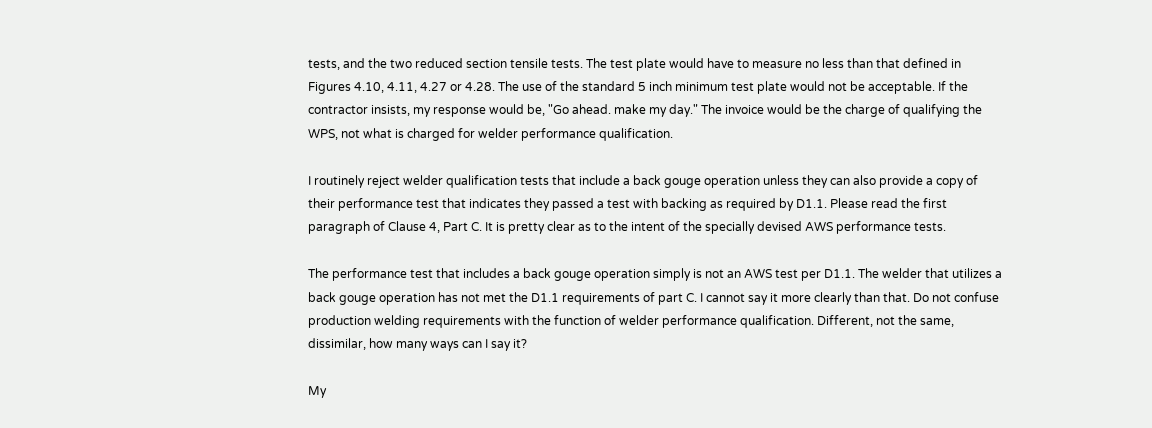tests, and the two reduced section tensile tests. The test plate would have to measure no less than that defined in Figures 4.10, 4.11, 4.27 or 4.28. The use of the standard 5 inch minimum test plate would not be acceptable. If the contractor insists, my response would be, "Go ahead. make my day." The invoice would be the charge of qualifying the WPS, not what is charged for welder performance qualification.

I routinely reject welder qualification tests that include a back gouge operation unless they can also provide a copy of their performance test that indicates they passed a test with backing as required by D1.1. Please read the first paragraph of Clause 4, Part C. It is pretty clear as to the intent of the specially devised AWS performance tests.

The performance test that includes a back gouge operation simply is not an AWS test per D1.1. The welder that utilizes a back gouge operation has not met the D1.1 requirements of part C. I cannot say it more clearly than that. Do not confuse production welding requirements with the function of welder performance qualification. Different, not the same, dissimilar, how many ways can I say it?

My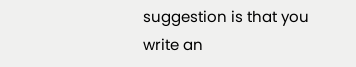suggestion is that you write an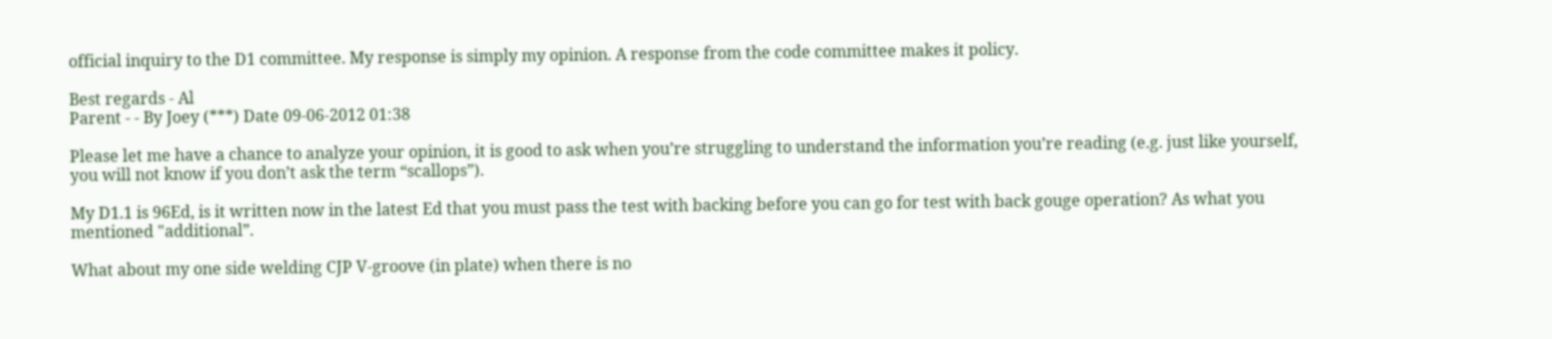official inquiry to the D1 committee. My response is simply my opinion. A response from the code committee makes it policy.

Best regards - Al
Parent - - By Joey (***) Date 09-06-2012 01:38

Please let me have a chance to analyze your opinion, it is good to ask when you’re struggling to understand the information you’re reading (e.g. just like yourself, you will not know if you don’t ask the term “scallops”).

My D1.1 is 96Ed, is it written now in the latest Ed that you must pass the test with backing before you can go for test with back gouge operation? As what you mentioned "additional”.

What about my one side welding CJP V-groove (in plate) when there is no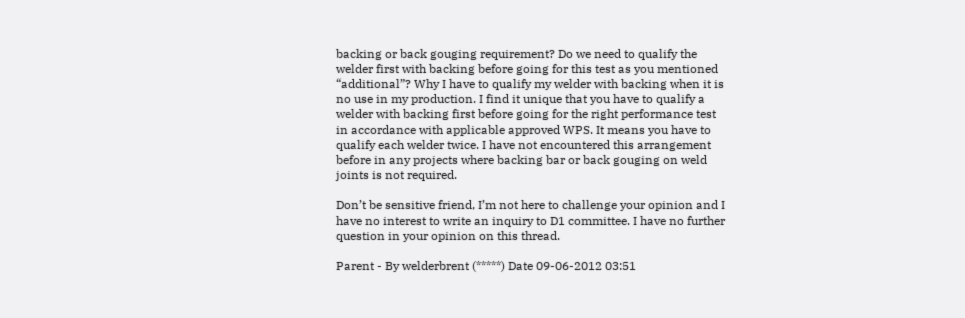backing or back gouging requirement? Do we need to qualify the welder first with backing before going for this test as you mentioned “additional”? Why I have to qualify my welder with backing when it is no use in my production. I find it unique that you have to qualify a welder with backing first before going for the right performance test in accordance with applicable approved WPS. It means you have to qualify each welder twice. I have not encountered this arrangement before in any projects where backing bar or back gouging on weld joints is not required.

Don’t be sensitive friend, I’m not here to challenge your opinion and I have no interest to write an inquiry to D1 committee. I have no further question in your opinion on this thread.

Parent - By welderbrent (*****) Date 09-06-2012 03:51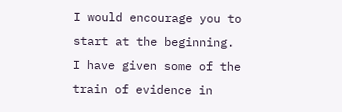I would encourage you to start at the beginning.  I have given some of the train of evidence in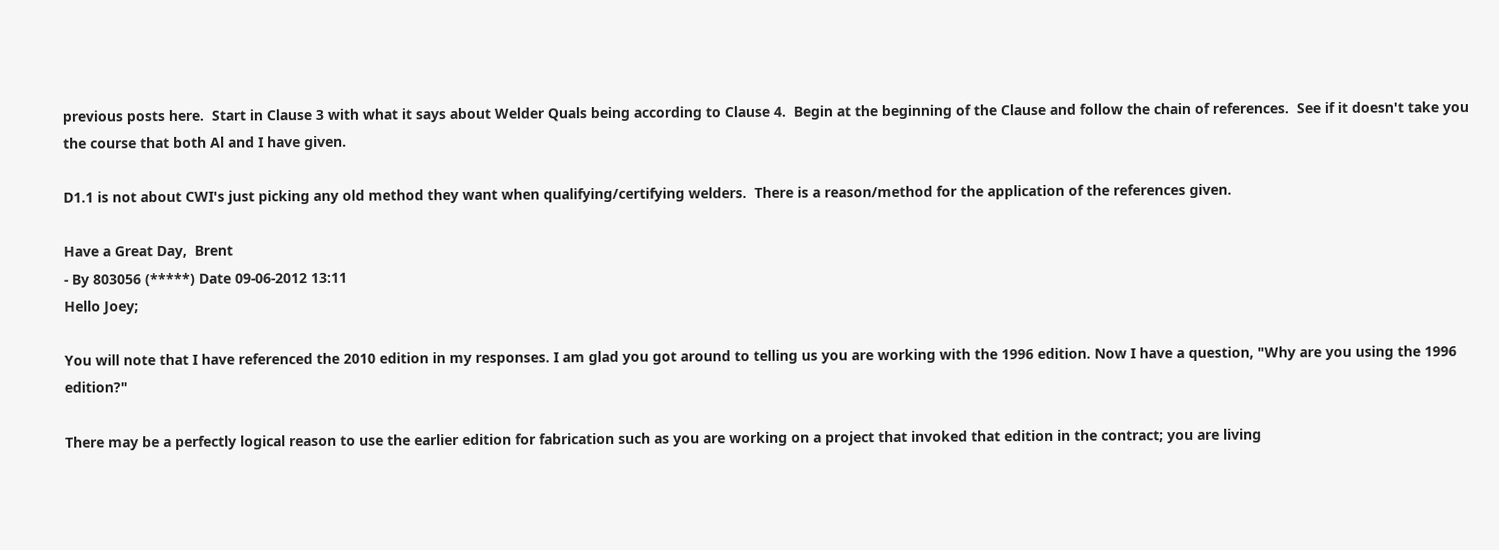previous posts here.  Start in Clause 3 with what it says about Welder Quals being according to Clause 4.  Begin at the beginning of the Clause and follow the chain of references.  See if it doesn't take you the course that both Al and I have given.

D1.1 is not about CWI's just picking any old method they want when qualifying/certifying welders.  There is a reason/method for the application of the references given.

Have a Great Day,  Brent
- By 803056 (*****) Date 09-06-2012 13:11
Hello Joey;

You will note that I have referenced the 2010 edition in my responses. I am glad you got around to telling us you are working with the 1996 edition. Now I have a question, "Why are you using the 1996 edition?"

There may be a perfectly logical reason to use the earlier edition for fabrication such as you are working on a project that invoked that edition in the contract; you are living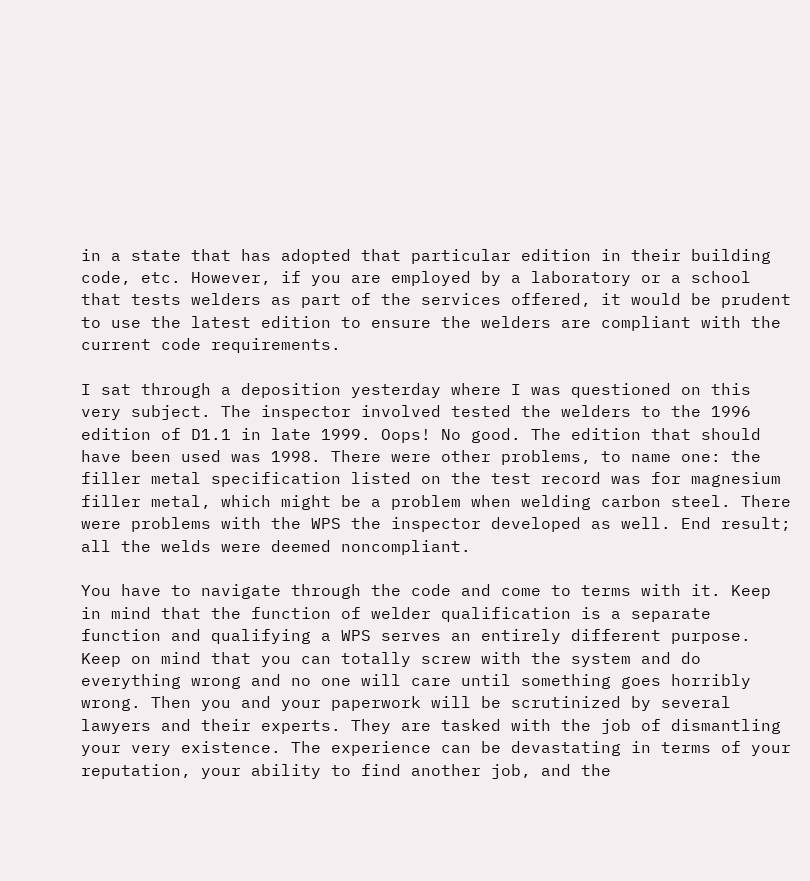in a state that has adopted that particular edition in their building code, etc. However, if you are employed by a laboratory or a school that tests welders as part of the services offered, it would be prudent to use the latest edition to ensure the welders are compliant with the current code requirements.

I sat through a deposition yesterday where I was questioned on this very subject. The inspector involved tested the welders to the 1996 edition of D1.1 in late 1999. Oops! No good. The edition that should have been used was 1998. There were other problems, to name one: the filler metal specification listed on the test record was for magnesium filler metal, which might be a problem when welding carbon steel. There were problems with the WPS the inspector developed as well. End result; all the welds were deemed noncompliant.

You have to navigate through the code and come to terms with it. Keep in mind that the function of welder qualification is a separate function and qualifying a WPS serves an entirely different purpose. Keep on mind that you can totally screw with the system and do everything wrong and no one will care until something goes horribly wrong. Then you and your paperwork will be scrutinized by several lawyers and their experts. They are tasked with the job of dismantling your very existence. The experience can be devastating in terms of your reputation, your ability to find another job, and the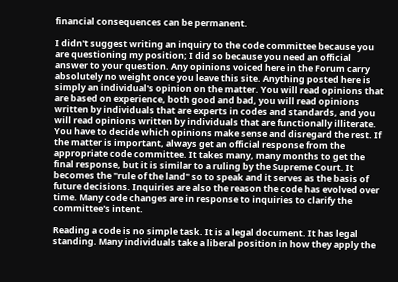financial consequences can be permanent.

I didn't suggest writing an inquiry to the code committee because you are questioning my position; I did so because you need an official answer to your question. Any opinions voiced here in the Forum carry absolutely no weight once you leave this site. Anything posted here is simply an individual's opinion on the matter. You will read opinions that are based on experience, both good and bad, you will read opinions written by individuals that are experts in codes and standards, and you will read opinions written by individuals that are functionally illiterate. You have to decide which opinions make sense and disregard the rest. If the matter is important, always get an official response from the appropriate code committee. It takes many, many months to get the final response, but it is similar to a ruling by the Supreme Court. It becomes the "rule of the land" so to speak and it serves as the basis of future decisions. Inquiries are also the reason the code has evolved over time. Many code changes are in response to inquiries to clarify the committee's intent.

Reading a code is no simple task. It is a legal document. It has legal standing. Many individuals take a liberal position in how they apply the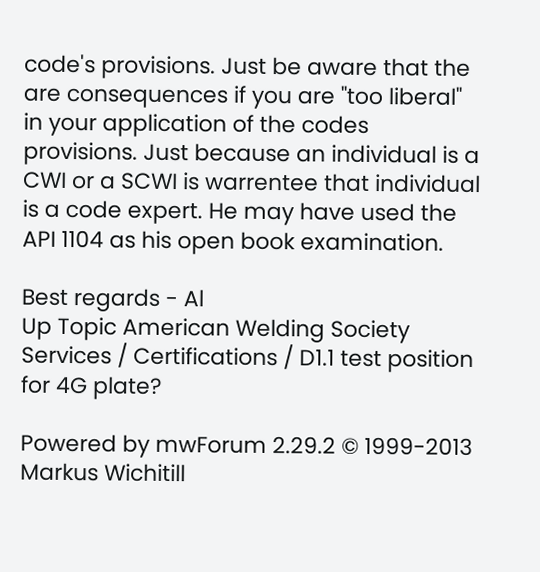code's provisions. Just be aware that the are consequences if you are "too liberal" in your application of the codes provisions. Just because an individual is a CWI or a SCWI is warrentee that individual is a code expert. He may have used the API 1104 as his open book examination.

Best regards - Al
Up Topic American Welding Society Services / Certifications / D1.1 test position for 4G plate?

Powered by mwForum 2.29.2 © 1999-2013 Markus Wichitill